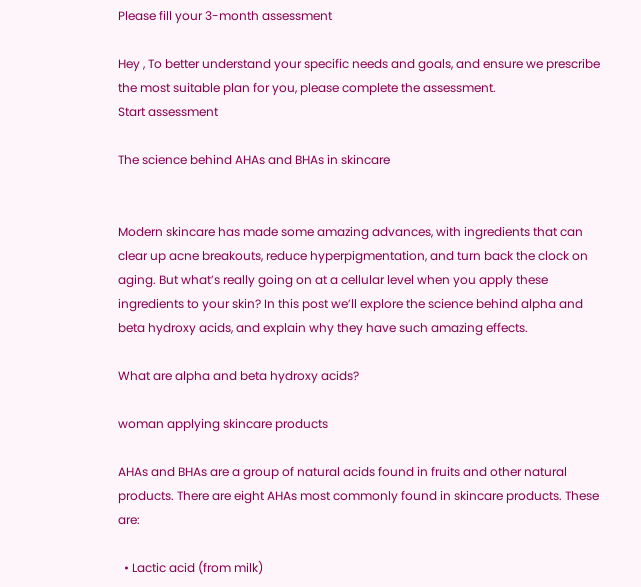Please fill your 3-month assessment

Hey , To better understand your specific needs and goals, and ensure we prescribe the most suitable plan for you, please complete the assessment.
Start assessment

The science behind AHAs and BHAs in skincare


Modern skincare has made some amazing advances, with ingredients that can clear up acne breakouts, reduce hyperpigmentation, and turn back the clock on aging. But what’s really going on at a cellular level when you apply these ingredients to your skin? In this post we’ll explore the science behind alpha and beta hydroxy acids, and explain why they have such amazing effects.

What are alpha and beta hydroxy acids?

woman applying skincare products

AHAs and BHAs are a group of natural acids found in fruits and other natural products. There are eight AHAs most commonly found in skincare products. These are:

  • Lactic acid (from milk)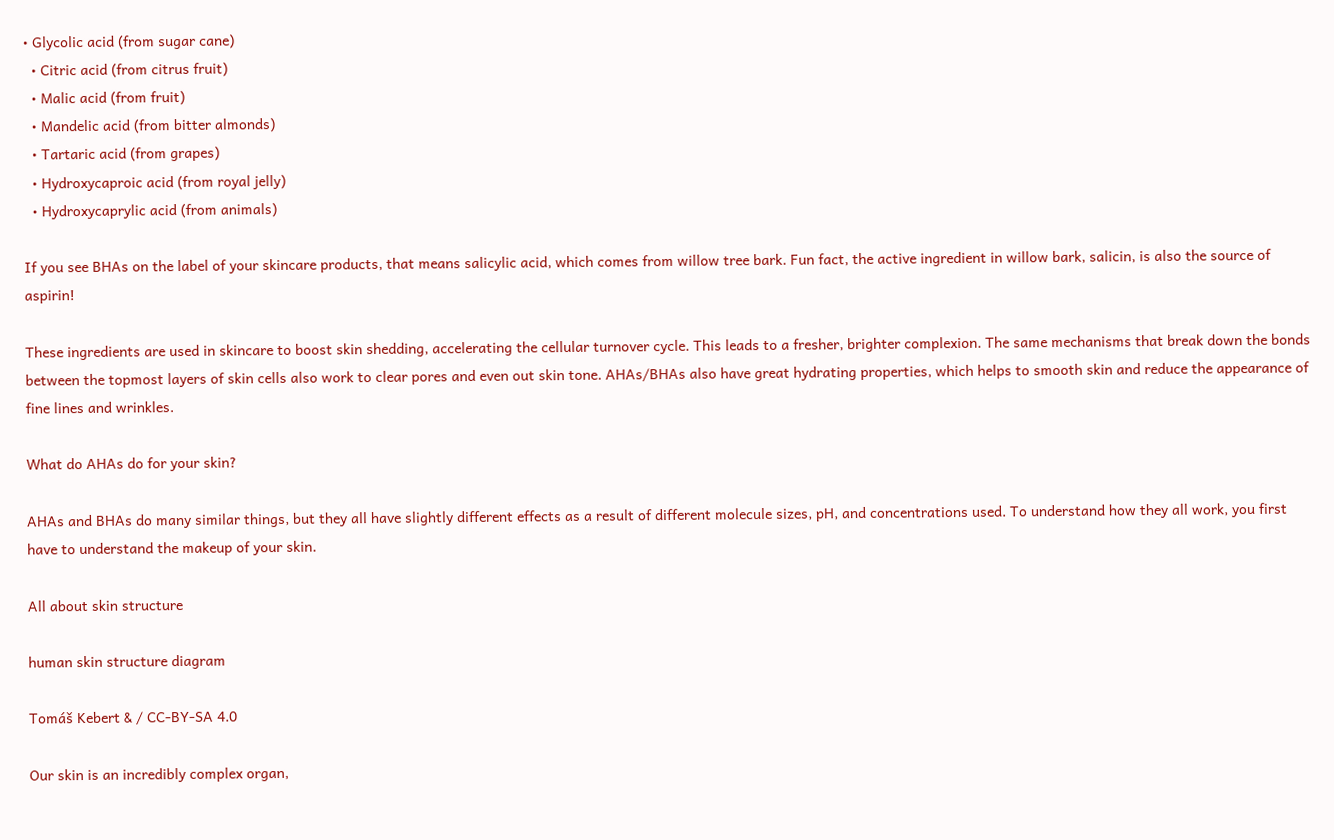• Glycolic acid (from sugar cane)
  • Citric acid (from citrus fruit)
  • Malic acid (from fruit)
  • Mandelic acid (from bitter almonds)
  • Tartaric acid (from grapes)
  • Hydroxycaproic acid (from royal jelly)
  • Hydroxycaprylic acid (from animals)

If you see BHAs on the label of your skincare products, that means salicylic acid, which comes from willow tree bark. Fun fact, the active ingredient in willow bark, salicin, is also the source of aspirin!

These ingredients are used in skincare to boost skin shedding, accelerating the cellular turnover cycle. This leads to a fresher, brighter complexion. The same mechanisms that break down the bonds between the topmost layers of skin cells also work to clear pores and even out skin tone. AHAs/BHAs also have great hydrating properties, which helps to smooth skin and reduce the appearance of fine lines and wrinkles.

What do AHAs do for your skin?

AHAs and BHAs do many similar things, but they all have slightly different effects as a result of different molecule sizes, pH, and concentrations used. To understand how they all work, you first have to understand the makeup of your skin.

All about skin structure

human skin structure diagram

Tomáš Kebert & / CC-BY-SA 4.0

Our skin is an incredibly complex organ,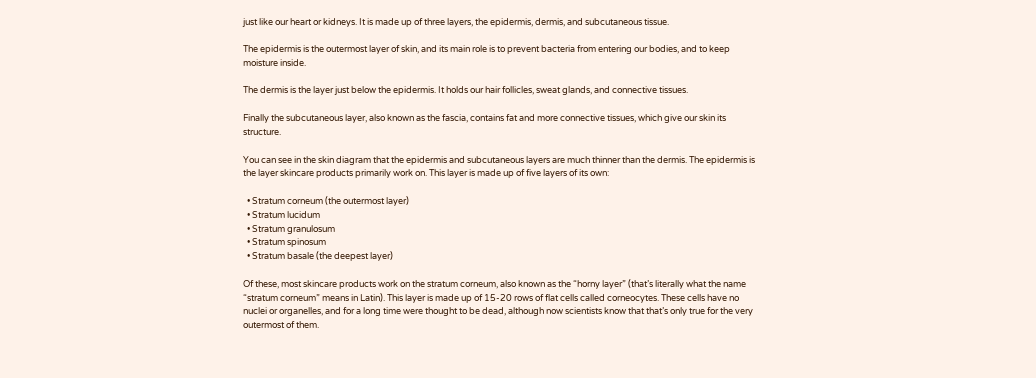just like our heart or kidneys. It is made up of three layers, the epidermis, dermis, and subcutaneous tissue.

The epidermis is the outermost layer of skin, and its main role is to prevent bacteria from entering our bodies, and to keep moisture inside.

The dermis is the layer just below the epidermis. It holds our hair follicles, sweat glands, and connective tissues.

Finally the subcutaneous layer, also known as the fascia, contains fat and more connective tissues, which give our skin its structure.

You can see in the skin diagram that the epidermis and subcutaneous layers are much thinner than the dermis. The epidermis is the layer skincare products primarily work on. This layer is made up of five layers of its own:

  • Stratum corneum (the outermost layer)
  • Stratum lucidum
  • Stratum granulosum
  • Stratum spinosum
  • Stratum basale (the deepest layer)

Of these, most skincare products work on the stratum corneum, also known as the “horny layer” (that’s literally what the name “stratum corneum” means in Latin). This layer is made up of 15-20 rows of flat cells called corneocytes. These cells have no nuclei or organelles, and for a long time were thought to be dead, although now scientists know that that’s only true for the very outermost of them.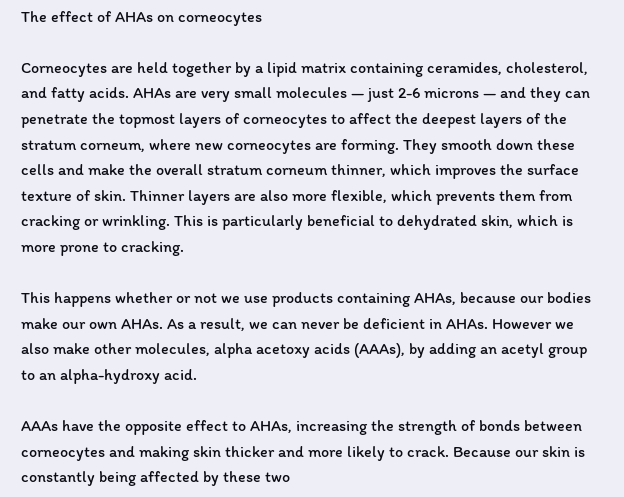The effect of AHAs on corneocytes

Corneocytes are held together by a lipid matrix containing ceramides, cholesterol, and fatty acids. AHAs are very small molecules — just 2-6 microns — and they can penetrate the topmost layers of corneocytes to affect the deepest layers of the stratum corneum, where new corneocytes are forming. They smooth down these cells and make the overall stratum corneum thinner, which improves the surface texture of skin. Thinner layers are also more flexible, which prevents them from cracking or wrinkling. This is particularly beneficial to dehydrated skin, which is more prone to cracking.

This happens whether or not we use products containing AHAs, because our bodies make our own AHAs. As a result, we can never be deficient in AHAs. However we also make other molecules, alpha acetoxy acids (AAAs), by adding an acetyl group to an alpha-hydroxy acid.

AAAs have the opposite effect to AHAs, increasing the strength of bonds between corneocytes and making skin thicker and more likely to crack. Because our skin is constantly being affected by these two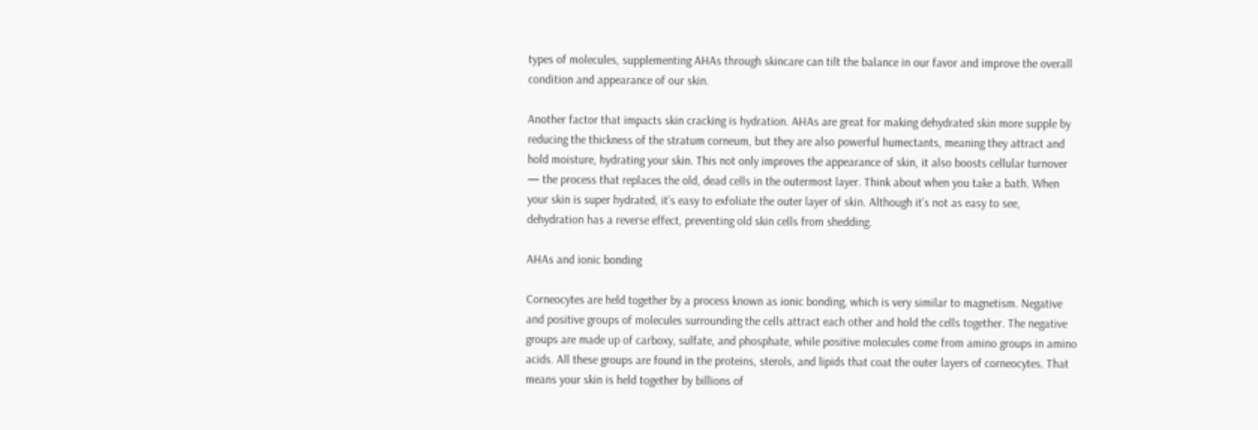types of molecules, supplementing AHAs through skincare can tilt the balance in our favor and improve the overall condition and appearance of our skin.

Another factor that impacts skin cracking is hydration. AHAs are great for making dehydrated skin more supple by reducing the thickness of the stratum corneum, but they are also powerful humectants, meaning they attract and hold moisture, hydrating your skin. This not only improves the appearance of skin, it also boosts cellular turnover — the process that replaces the old, dead cells in the outermost layer. Think about when you take a bath. When your skin is super hydrated, it’s easy to exfoliate the outer layer of skin. Although it’s not as easy to see, dehydration has a reverse effect, preventing old skin cells from shedding.

AHAs and ionic bonding

Corneocytes are held together by a process known as ionic bonding, which is very similar to magnetism. Negative and positive groups of molecules surrounding the cells attract each other and hold the cells together. The negative groups are made up of carboxy, sulfate, and phosphate, while positive molecules come from amino groups in amino acids. All these groups are found in the proteins, sterols, and lipids that coat the outer layers of corneocytes. That means your skin is held together by billions of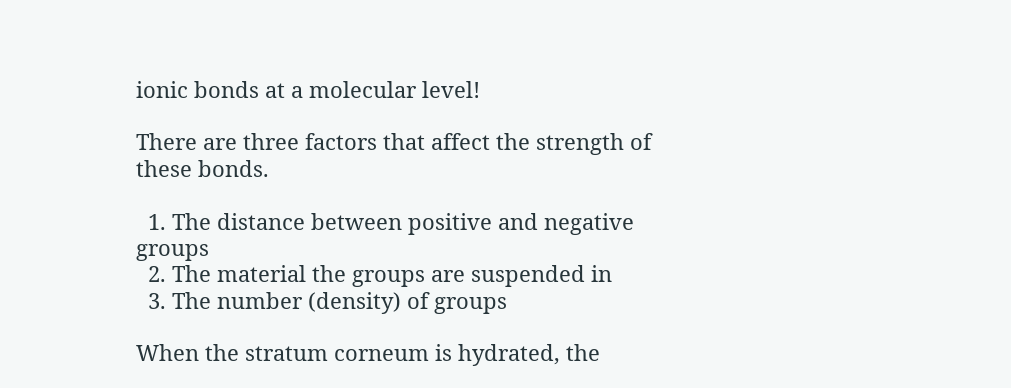ionic bonds at a molecular level!

There are three factors that affect the strength of these bonds.

  1. The distance between positive and negative groups
  2. The material the groups are suspended in
  3. The number (density) of groups

When the stratum corneum is hydrated, the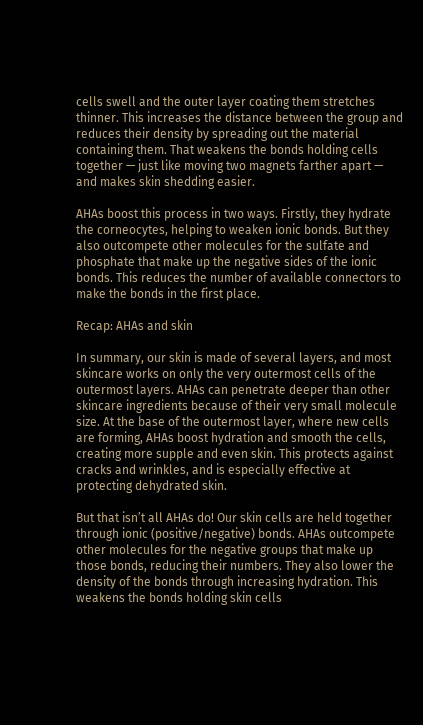cells swell and the outer layer coating them stretches thinner. This increases the distance between the group and reduces their density by spreading out the material containing them. That weakens the bonds holding cells together — just like moving two magnets farther apart — and makes skin shedding easier.

AHAs boost this process in two ways. Firstly, they hydrate the corneocytes, helping to weaken ionic bonds. But they also outcompete other molecules for the sulfate and phosphate that make up the negative sides of the ionic bonds. This reduces the number of available connectors to make the bonds in the first place.

Recap: AHAs and skin

In summary, our skin is made of several layers, and most skincare works on only the very outermost cells of the outermost layers. AHAs can penetrate deeper than other skincare ingredients because of their very small molecule size. At the base of the outermost layer, where new cells are forming, AHAs boost hydration and smooth the cells, creating more supple and even skin. This protects against cracks and wrinkles, and is especially effective at protecting dehydrated skin.

But that isn’t all AHAs do! Our skin cells are held together through ionic (positive/negative) bonds. AHAs outcompete other molecules for the negative groups that make up those bonds, reducing their numbers. They also lower the density of the bonds through increasing hydration. This weakens the bonds holding skin cells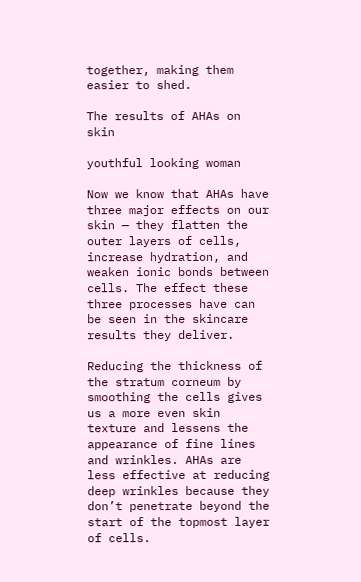together, making them easier to shed.

The results of AHAs on skin

youthful looking woman

Now we know that AHAs have three major effects on our skin — they flatten the outer layers of cells, increase hydration, and weaken ionic bonds between cells. The effect these three processes have can be seen in the skincare results they deliver.

Reducing the thickness of the stratum corneum by smoothing the cells gives us a more even skin texture and lessens the appearance of fine lines and wrinkles. AHAs are less effective at reducing deep wrinkles because they don’t penetrate beyond the start of the topmost layer of cells.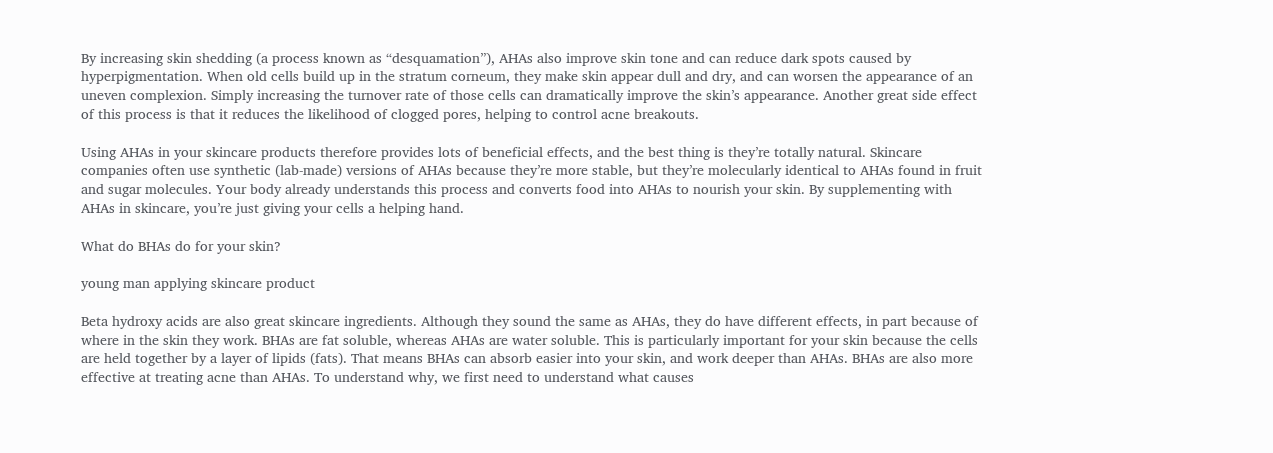By increasing skin shedding (a process known as “desquamation”), AHAs also improve skin tone and can reduce dark spots caused by hyperpigmentation. When old cells build up in the stratum corneum, they make skin appear dull and dry, and can worsen the appearance of an uneven complexion. Simply increasing the turnover rate of those cells can dramatically improve the skin’s appearance. Another great side effect of this process is that it reduces the likelihood of clogged pores, helping to control acne breakouts.

Using AHAs in your skincare products therefore provides lots of beneficial effects, and the best thing is they’re totally natural. Skincare companies often use synthetic (lab-made) versions of AHAs because they’re more stable, but they’re molecularly identical to AHAs found in fruit and sugar molecules. Your body already understands this process and converts food into AHAs to nourish your skin. By supplementing with AHAs in skincare, you’re just giving your cells a helping hand.

What do BHAs do for your skin?

young man applying skincare product

Beta hydroxy acids are also great skincare ingredients. Although they sound the same as AHAs, they do have different effects, in part because of where in the skin they work. BHAs are fat soluble, whereas AHAs are water soluble. This is particularly important for your skin because the cells are held together by a layer of lipids (fats). That means BHAs can absorb easier into your skin, and work deeper than AHAs. BHAs are also more effective at treating acne than AHAs. To understand why, we first need to understand what causes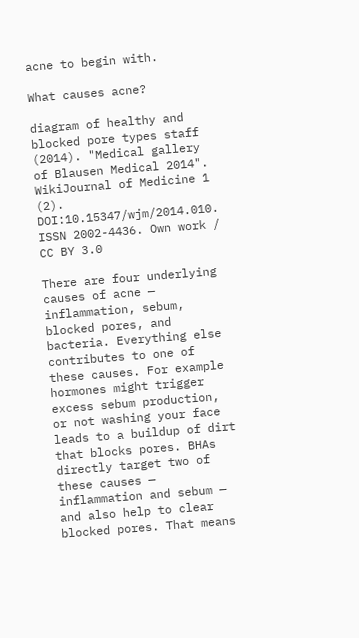acne to begin with.

What causes acne?

diagram of healthy and blocked pore types staff (2014). "Medical gallery of Blausen Medical 2014". WikiJournal of Medicine 1 (2). DOI:10.15347/wjm/2014.010. ISSN 2002-4436. Own work / CC BY 3.0

There are four underlying causes of acne — inflammation, sebum, blocked pores, and bacteria. Everything else contributes to one of these causes. For example hormones might trigger excess sebum production, or not washing your face leads to a buildup of dirt that blocks pores. BHAs directly target two of these causes — inflammation and sebum — and also help to clear blocked pores. That means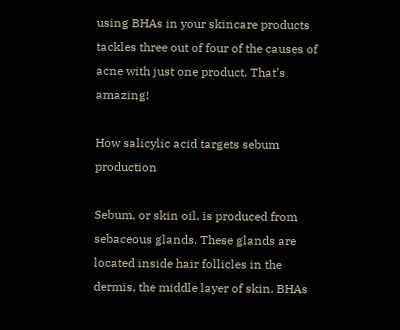using BHAs in your skincare products tackles three out of four of the causes of acne with just one product. That’s amazing!

How salicylic acid targets sebum production

Sebum, or skin oil, is produced from sebaceous glands. These glands are located inside hair follicles in the dermis, the middle layer of skin. BHAs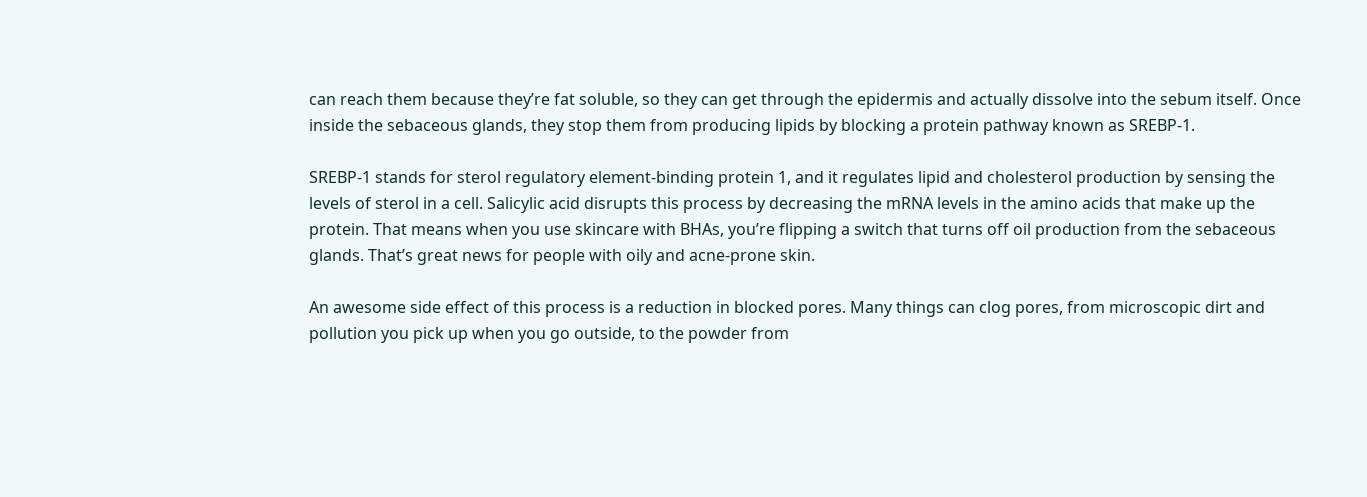can reach them because they’re fat soluble, so they can get through the epidermis and actually dissolve into the sebum itself. Once inside the sebaceous glands, they stop them from producing lipids by blocking a protein pathway known as SREBP-1.

SREBP-1 stands for sterol regulatory element-binding protein 1, and it regulates lipid and cholesterol production by sensing the levels of sterol in a cell. Salicylic acid disrupts this process by decreasing the mRNA levels in the amino acids that make up the protein. That means when you use skincare with BHAs, you’re flipping a switch that turns off oil production from the sebaceous glands. That’s great news for people with oily and acne-prone skin.

An awesome side effect of this process is a reduction in blocked pores. Many things can clog pores, from microscopic dirt and pollution you pick up when you go outside, to the powder from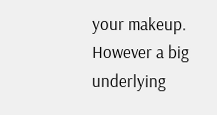your makeup. However a big underlying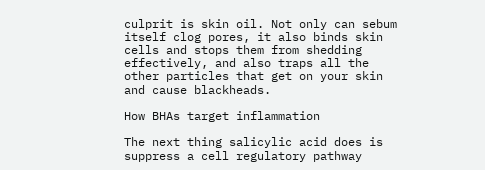culprit is skin oil. Not only can sebum itself clog pores, it also binds skin cells and stops them from shedding effectively, and also traps all the other particles that get on your skin and cause blackheads.

How BHAs target inflammation

The next thing salicylic acid does is suppress a cell regulatory pathway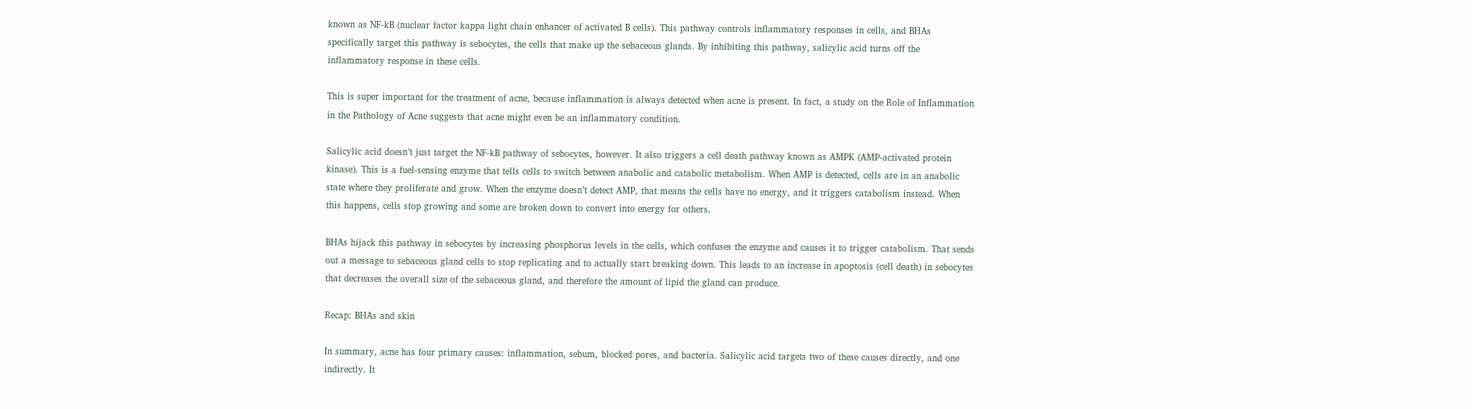known as NF-kB (nuclear factor kappa light chain enhancer of activated B cells). This pathway controls inflammatory responses in cells, and BHAs specifically target this pathway is sebocytes, the cells that make up the sebaceous glands. By inhibiting this pathway, salicylic acid turns off the inflammatory response in these cells.

This is super important for the treatment of acne, because inflammation is always detected when acne is present. In fact, a study on the Role of Inflammation in the Pathology of Acne suggests that acne might even be an inflammatory condition.

Salicylic acid doesn’t just target the NF-kB pathway of sebocytes, however. It also triggers a cell death pathway known as AMPK (AMP-activated protein kinase). This is a fuel-sensing enzyme that tells cells to switch between anabolic and catabolic metabolism. When AMP is detected, cells are in an anabolic state where they proliferate and grow. When the enzyme doesn’t detect AMP, that means the cells have no energy, and it triggers catabolism instead. When this happens, cells stop growing and some are broken down to convert into energy for others.

BHAs hijack this pathway in sebocytes by increasing phosphorus levels in the cells, which confuses the enzyme and causes it to trigger catabolism. That sends out a message to sebaceous gland cells to stop replicating and to actually start breaking down. This leads to an increase in apoptosis (cell death) in sebocytes that decreases the overall size of the sebaceous gland, and therefore the amount of lipid the gland can produce.

Recap: BHAs and skin

In summary, acne has four primary causes: inflammation, sebum, blocked pores, and bacteria. Salicylic acid targets two of these causes directly, and one indirectly. It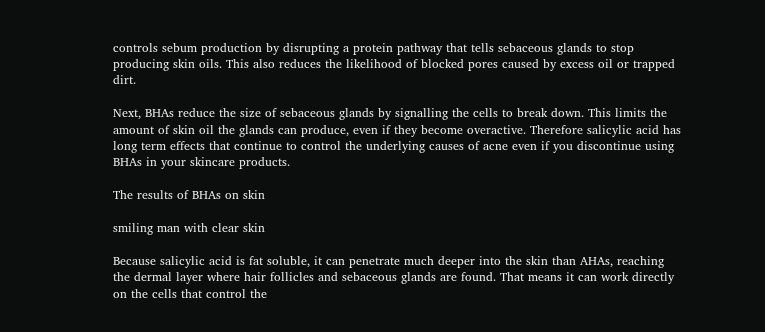controls sebum production by disrupting a protein pathway that tells sebaceous glands to stop producing skin oils. This also reduces the likelihood of blocked pores caused by excess oil or trapped dirt.

Next, BHAs reduce the size of sebaceous glands by signalling the cells to break down. This limits the amount of skin oil the glands can produce, even if they become overactive. Therefore salicylic acid has long term effects that continue to control the underlying causes of acne even if you discontinue using BHAs in your skincare products.

The results of BHAs on skin

smiling man with clear skin

Because salicylic acid is fat soluble, it can penetrate much deeper into the skin than AHAs, reaching the dermal layer where hair follicles and sebaceous glands are found. That means it can work directly on the cells that control the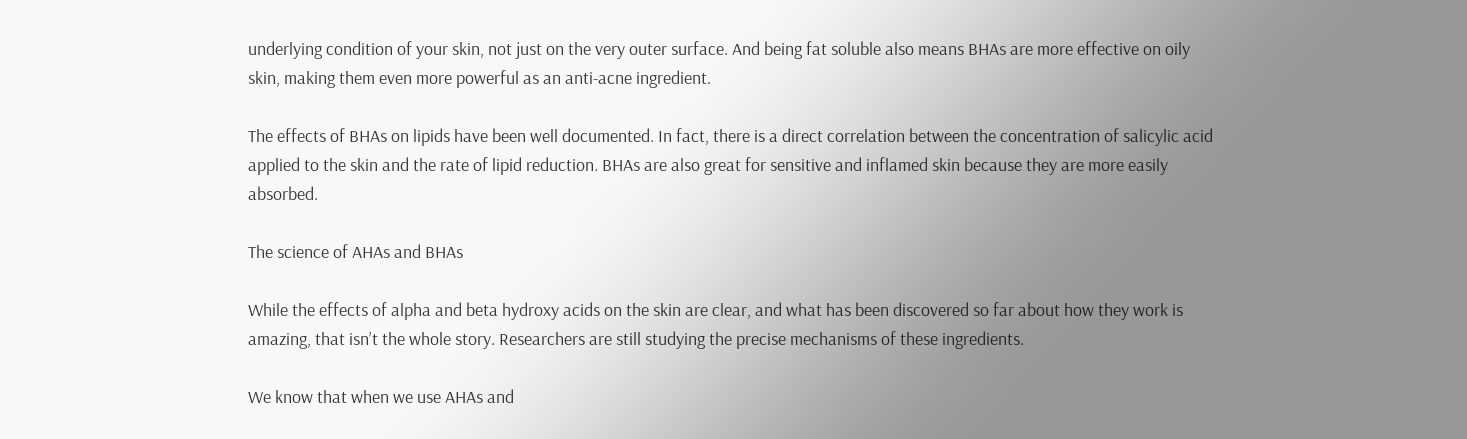underlying condition of your skin, not just on the very outer surface. And being fat soluble also means BHAs are more effective on oily skin, making them even more powerful as an anti-acne ingredient.

The effects of BHAs on lipids have been well documented. In fact, there is a direct correlation between the concentration of salicylic acid applied to the skin and the rate of lipid reduction. BHAs are also great for sensitive and inflamed skin because they are more easily absorbed.

The science of AHAs and BHAs

While the effects of alpha and beta hydroxy acids on the skin are clear, and what has been discovered so far about how they work is amazing, that isn’t the whole story. Researchers are still studying the precise mechanisms of these ingredients.

We know that when we use AHAs and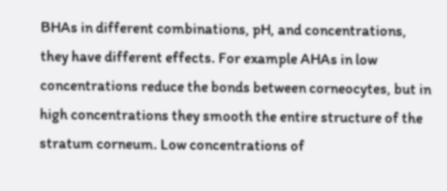BHAs in different combinations, pH, and concentrations, they have different effects. For example AHAs in low concentrations reduce the bonds between corneocytes, but in high concentrations they smooth the entire structure of the stratum corneum. Low concentrations of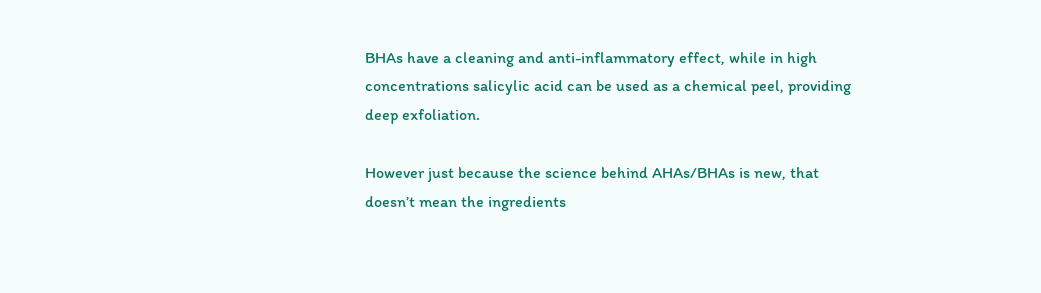BHAs have a cleaning and anti-inflammatory effect, while in high concentrations salicylic acid can be used as a chemical peel, providing deep exfoliation.

However just because the science behind AHAs/BHAs is new, that doesn’t mean the ingredients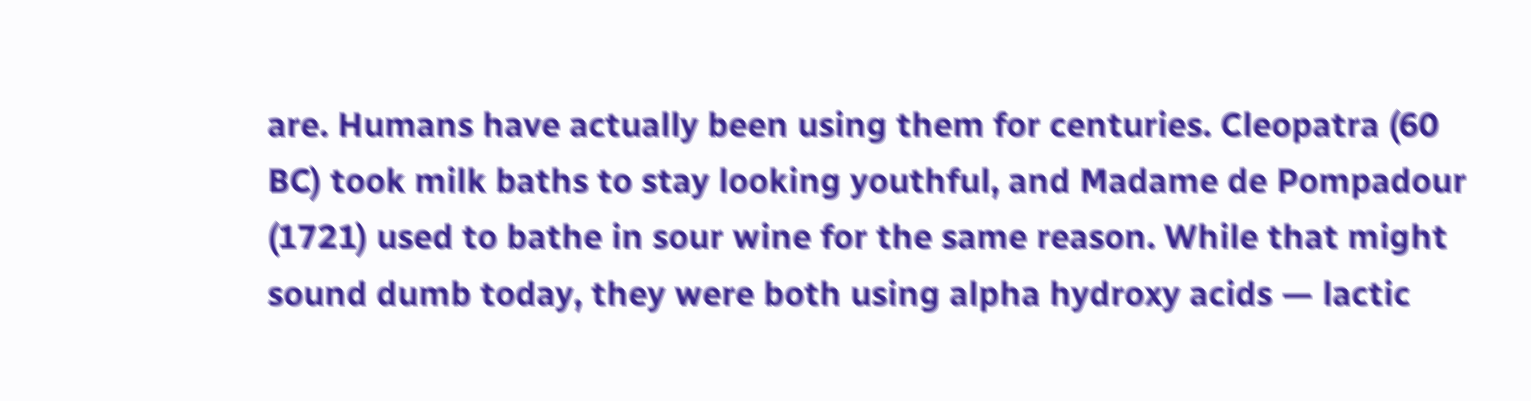are. Humans have actually been using them for centuries. Cleopatra (60 BC) took milk baths to stay looking youthful, and Madame de Pompadour (1721) used to bathe in sour wine for the same reason. While that might sound dumb today, they were both using alpha hydroxy acids — lactic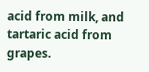acid from milk, and tartaric acid from grapes.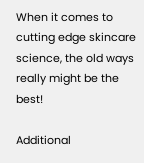When it comes to cutting edge skincare science, the old ways really might be the best!

Additional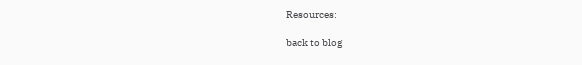Resources:

back to blog